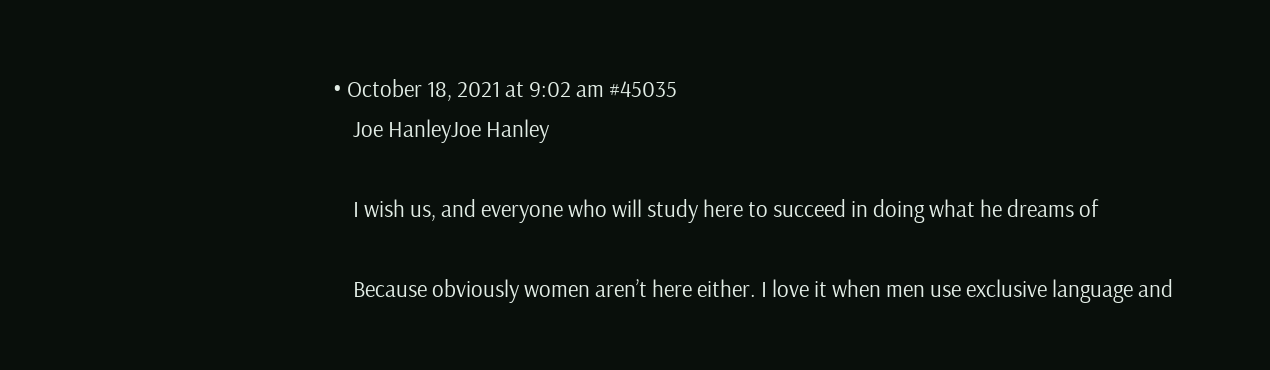• October 18, 2021 at 9:02 am #45035
    Joe HanleyJoe Hanley

    I wish us, and everyone who will study here to succeed in doing what he dreams of

    Because obviously women aren’t here either. I love it when men use exclusive language and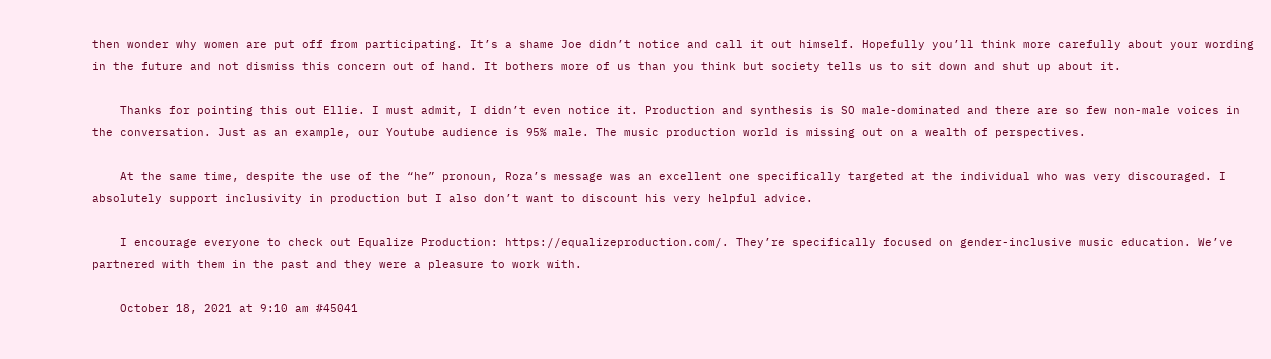then wonder why women are put off from participating. It’s a shame Joe didn’t notice and call it out himself. Hopefully you’ll think more carefully about your wording in the future and not dismiss this concern out of hand. It bothers more of us than you think but society tells us to sit down and shut up about it.

    Thanks for pointing this out Ellie. I must admit, I didn’t even notice it. Production and synthesis is SO male-dominated and there are so few non-male voices in the conversation. Just as an example, our Youtube audience is 95% male. The music production world is missing out on a wealth of perspectives.

    At the same time, despite the use of the “he” pronoun, Roza’s message was an excellent one specifically targeted at the individual who was very discouraged. I absolutely support inclusivity in production but I also don’t want to discount his very helpful advice.

    I encourage everyone to check out Equalize Production: https://equalizeproduction.com/. They’re specifically focused on gender-inclusive music education. We’ve partnered with them in the past and they were a pleasure to work with.

    October 18, 2021 at 9:10 am #45041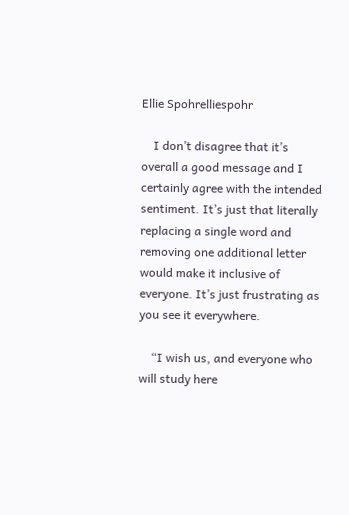Ellie Spohrelliespohr

    I don’t disagree that it’s overall a good message and I certainly agree with the intended sentiment. It’s just that literally replacing a single word and removing one additional letter would make it inclusive of everyone. It’s just frustrating as you see it everywhere.

    “I wish us, and everyone who will study here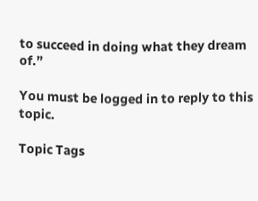to succeed in doing what they dream of.”

You must be logged in to reply to this topic.

Topic Tags